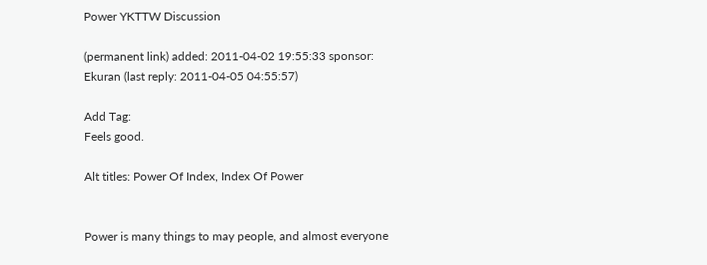Power YKTTW Discussion

(permanent link) added: 2011-04-02 19:55:33 sponsor: Ekuran (last reply: 2011-04-05 04:55:57)

Add Tag:
Feels good.

Alt titles: Power Of Index, Index Of Power


Power is many things to may people, and almost everyone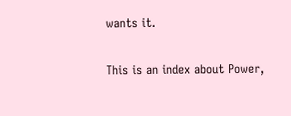wants it.

This is an index about Power,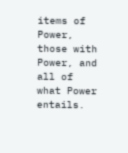items of Power, those with Power, and all of what Power entails.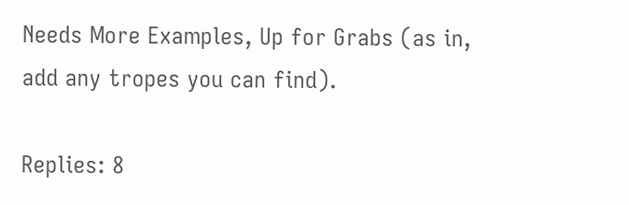Needs More Examples, Up for Grabs (as in, add any tropes you can find).

Replies: 8